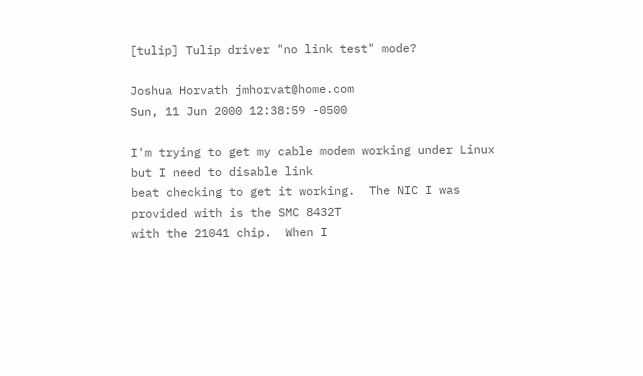[tulip] Tulip driver "no link test" mode?

Joshua Horvath jmhorvat@home.com
Sun, 11 Jun 2000 12:38:59 -0500

I'm trying to get my cable modem working under Linux but I need to disable link
beat checking to get it working.  The NIC I was provided with is the SMC 8432T
with the 21041 chip.  When I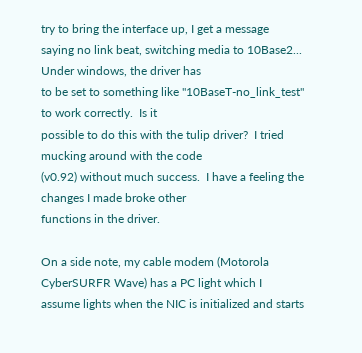try to bring the interface up, I get a message
saying no link beat, switching media to 10Base2... Under windows, the driver has
to be set to something like "10BaseT-no_link_test" to work correctly.  Is it
possible to do this with the tulip driver?  I tried mucking around with the code
(v0.92) without much success.  I have a feeling the changes I made broke other
functions in the driver.

On a side note, my cable modem (Motorola CyberSURFR Wave) has a PC light which I
assume lights when the NIC is initialized and starts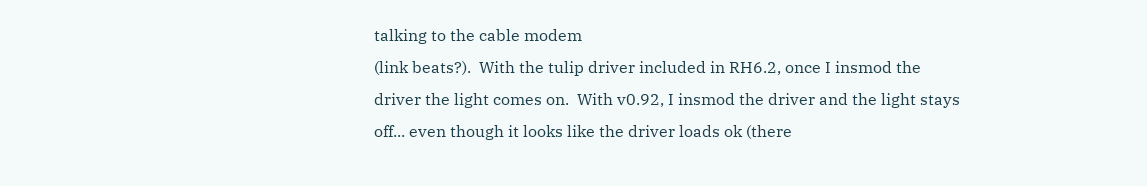talking to the cable modem
(link beats?).  With the tulip driver included in RH6.2, once I insmod the
driver the light comes on.  With v0.92, I insmod the driver and the light stays
off... even though it looks like the driver loads ok (there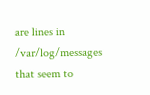are lines in
/var/log/messages that seem to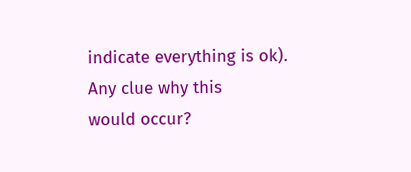indicate everything is ok).  Any clue why this
would occur?